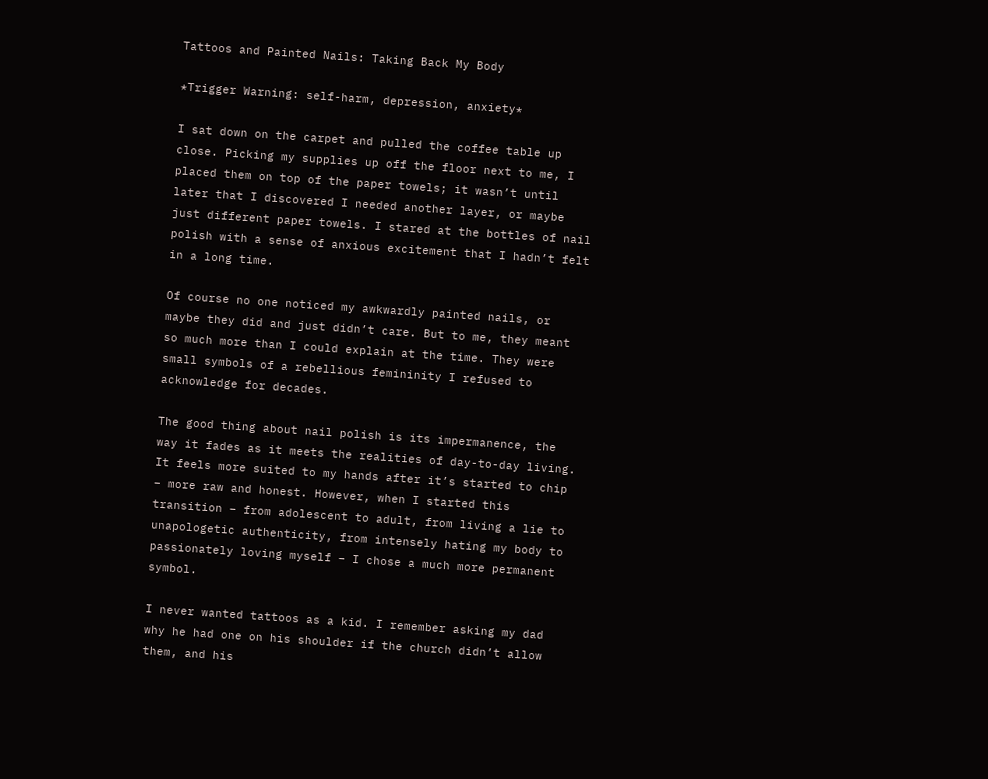Tattoos and Painted Nails: Taking Back My Body

*Trigger Warning: self-harm, depression, anxiety*

I sat down on the carpet and pulled the coffee table up close. Picking my supplies up off the floor next to me, I placed them on top of the paper towels; it wasn’t until later that I discovered I needed another layer, or maybe just different paper towels. I stared at the bottles of nail polish with a sense of anxious excitement that I hadn’t felt in a long time.

Of course no one noticed my awkwardly painted nails, or maybe they did and just didn’t care. But to me, they meant so much more than I could explain at the time. They were small symbols of a rebellious femininity I refused to acknowledge for decades.

The good thing about nail polish is its impermanence, the way it fades as it meets the realities of day-to-day living. It feels more suited to my hands after it’s started to chip – more raw and honest. However, when I started this transition – from adolescent to adult, from living a lie to unapologetic authenticity, from intensely hating my body to passionately loving myself – I chose a much more permanent symbol.

I never wanted tattoos as a kid. I remember asking my dad why he had one on his shoulder if the church didn’t allow them, and his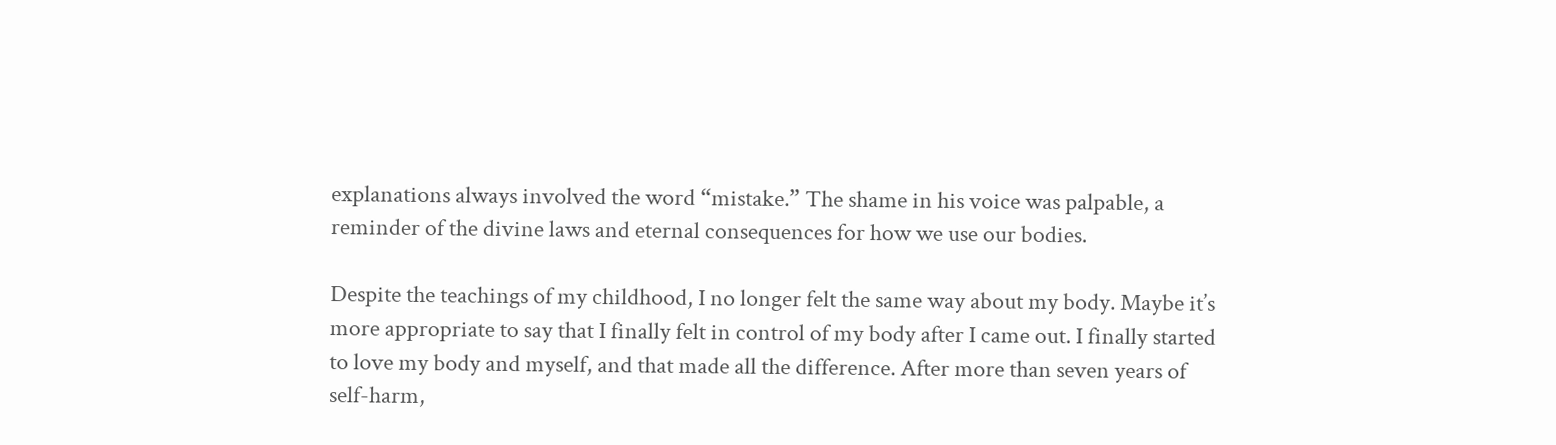explanations always involved the word “mistake.” The shame in his voice was palpable, a reminder of the divine laws and eternal consequences for how we use our bodies.

Despite the teachings of my childhood, I no longer felt the same way about my body. Maybe it’s more appropriate to say that I finally felt in control of my body after I came out. I finally started to love my body and myself, and that made all the difference. After more than seven years of self-harm,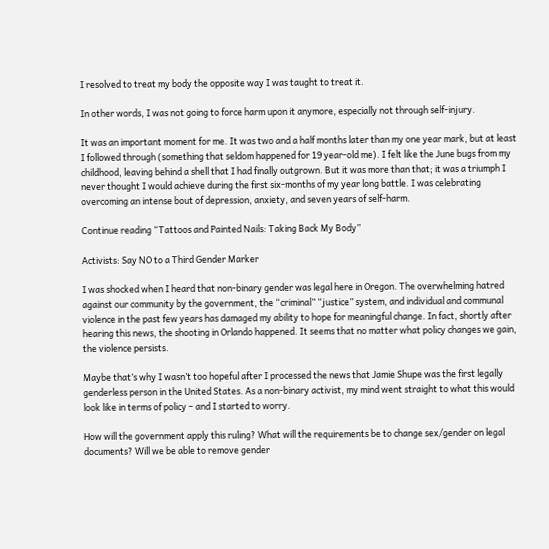I resolved to treat my body the opposite way I was taught to treat it.

In other words, I was not going to force harm upon it anymore, especially not through self-injury.

It was an important moment for me. It was two and a half months later than my one year mark, but at least I followed through (something that seldom happened for 19 year-old me). I felt like the June bugs from my childhood, leaving behind a shell that I had finally outgrown. But it was more than that; it was a triumph I never thought I would achieve during the first six-months of my year long battle. I was celebrating overcoming an intense bout of depression, anxiety, and seven years of self-harm.

Continue reading “Tattoos and Painted Nails: Taking Back My Body”

Activists: Say NO to a Third Gender Marker

I was shocked when I heard that non-binary gender was legal here in Oregon. The overwhelming hatred against our community by the government, the “criminal” “justice” system, and individual and communal violence in the past few years has damaged my ability to hope for meaningful change. In fact, shortly after hearing this news, the shooting in Orlando happened. It seems that no matter what policy changes we gain, the violence persists.

Maybe that’s why I wasn’t too hopeful after I processed the news that Jamie Shupe was the first legally genderless person in the United States. As a non-binary activist, my mind went straight to what this would look like in terms of policy – and I started to worry.

How will the government apply this ruling? What will the requirements be to change sex/gender on legal documents? Will we be able to remove gender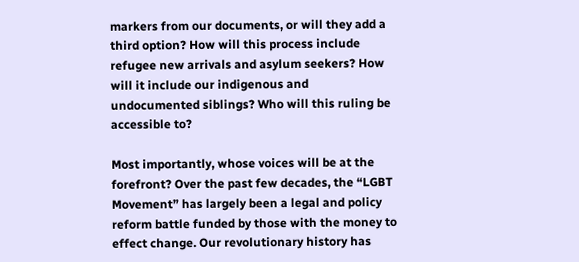markers from our documents, or will they add a third option? How will this process include refugee new arrivals and asylum seekers? How will it include our indigenous and undocumented siblings? Who will this ruling be accessible to?

Most importantly, whose voices will be at the forefront? Over the past few decades, the “LGBT Movement” has largely been a legal and policy reform battle funded by those with the money to effect change. Our revolutionary history has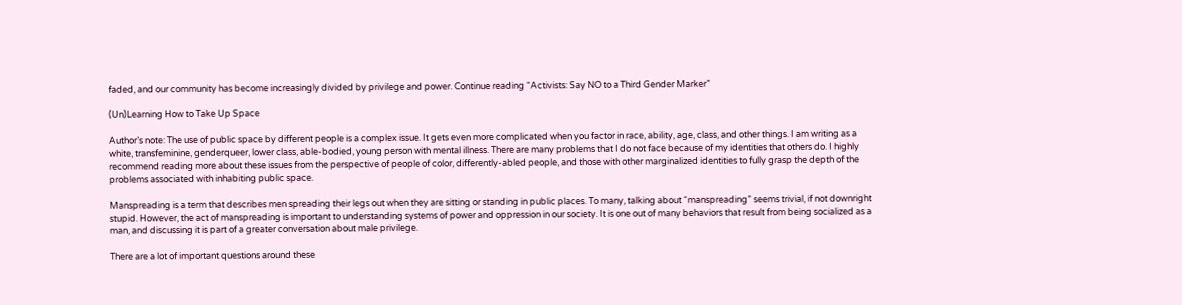faded, and our community has become increasingly divided by privilege and power. Continue reading “Activists: Say NO to a Third Gender Marker”

(Un)Learning How to Take Up Space

Author’s note: The use of public space by different people is a complex issue. It gets even more complicated when you factor in race, ability, age, class, and other things. I am writing as a  white, transfeminine, genderqueer, lower class, able-bodied, young person with mental illness. There are many problems that I do not face because of my identities that others do. I highly recommend reading more about these issues from the perspective of people of color, differently-abled people, and those with other marginalized identities to fully grasp the depth of the problems associated with inhabiting public space.

Manspreading is a term that describes men spreading their legs out when they are sitting or standing in public places. To many, talking about “manspreading” seems trivial, if not downright stupid. However, the act of manspreading is important to understanding systems of power and oppression in our society. It is one out of many behaviors that result from being socialized as a man, and discussing it is part of a greater conversation about male privilege.

There are a lot of important questions around these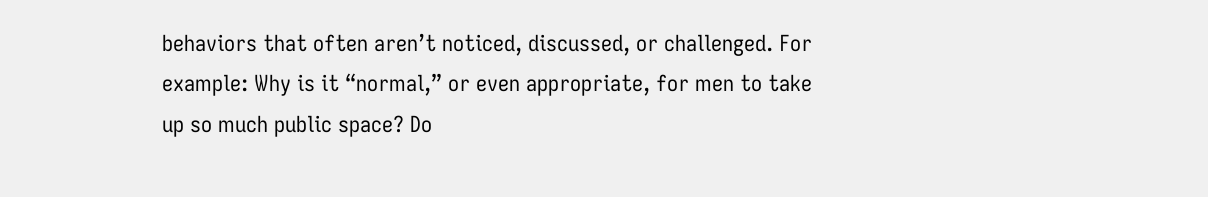behaviors that often aren’t noticed, discussed, or challenged. For example: Why is it “normal,” or even appropriate, for men to take up so much public space? Do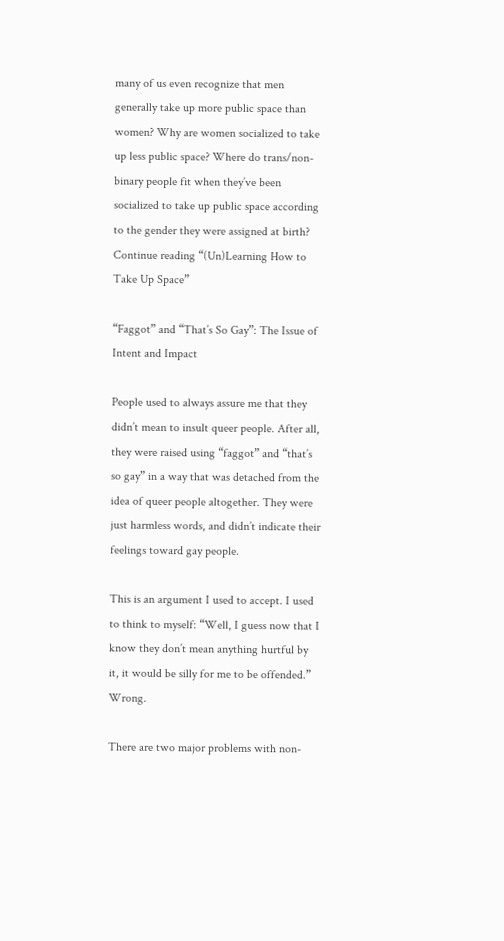many of us even recognize that men generally take up more public space than women? Why are women socialized to take up less public space? Where do trans/non-binary people fit when they’ve been socialized to take up public space according to the gender they were assigned at birth? Continue reading “(Un)Learning How to Take Up Space”

“Faggot” and “That’s So Gay”: The Issue of Intent and Impact

People used to always assure me that they didn’t mean to insult queer people. After all, they were raised using “faggot” and “that’s so gay” in a way that was detached from the idea of queer people altogether. They were just harmless words, and didn’t indicate their feelings toward gay people.

This is an argument I used to accept. I used to think to myself: “Well, I guess now that I know they don’t mean anything hurtful by it, it would be silly for me to be offended.” Wrong.

There are two major problems with non-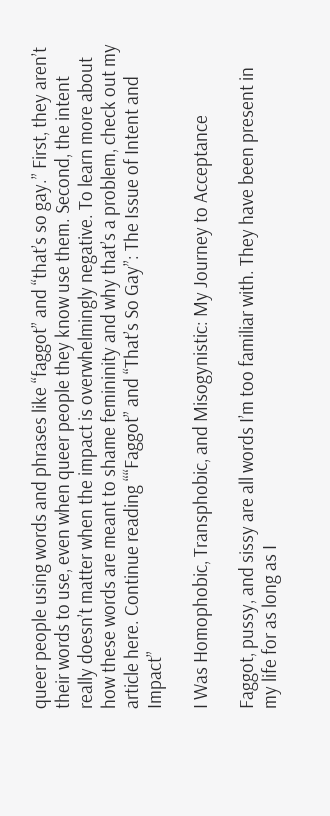queer people using words and phrases like “faggot” and “that’s so gay.” First, they aren’t their words to use, even when queer people they know use them. Second, the intent really doesn’t matter when the impact is overwhelmingly negative. To learn more about how these words are meant to shame femininity and why that’s a problem, check out my article here. Continue reading ““Faggot” and “That’s So Gay”: The Issue of Intent and Impact”

I Was Homophobic, Transphobic, and Misogynistic: My Journey to Acceptance

Faggot, pussy, and sissy are all words I’m too familiar with. They have been present in my life for as long as I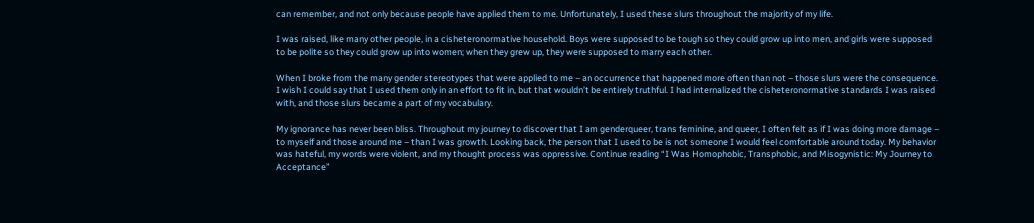can remember, and not only because people have applied them to me. Unfortunately, I used these slurs throughout the majority of my life.

I was raised, like many other people, in a cisheteronormative household. Boys were supposed to be tough so they could grow up into men, and girls were supposed to be polite so they could grow up into women; when they grew up, they were supposed to marry each other.

When I broke from the many gender stereotypes that were applied to me – an occurrence that happened more often than not – those slurs were the consequence. I wish I could say that I used them only in an effort to fit in, but that wouldn’t be entirely truthful. I had internalized the cisheteronormative standards I was raised with, and those slurs became a part of my vocabulary.

My ignorance has never been bliss. Throughout my journey to discover that I am genderqueer, trans feminine, and queer, I often felt as if I was doing more damage – to myself and those around me – than I was growth. Looking back, the person that I used to be is not someone I would feel comfortable around today. My behavior was hateful, my words were violent, and my thought process was oppressive. Continue reading “I Was Homophobic, Transphobic, and Misogynistic: My Journey to Acceptance”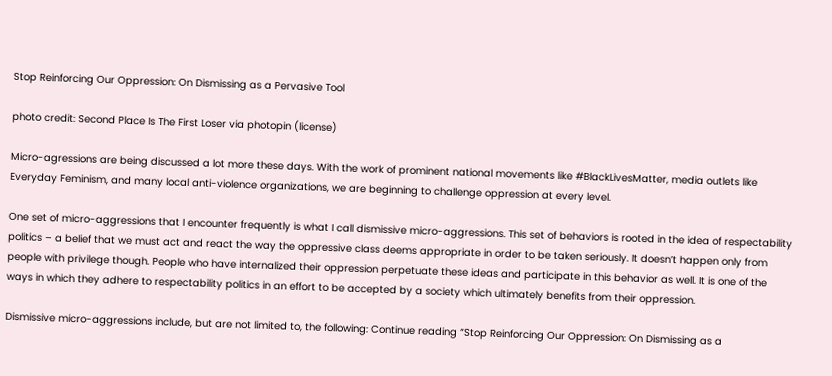Stop Reinforcing Our Oppression: On Dismissing as a Pervasive Tool

photo credit: Second Place Is The First Loser via photopin (license)

Micro-agressions are being discussed a lot more these days. With the work of prominent national movements like #BlackLivesMatter, media outlets like Everyday Feminism, and many local anti-violence organizations, we are beginning to challenge oppression at every level.

One set of micro-aggressions that I encounter frequently is what I call dismissive micro-aggressions. This set of behaviors is rooted in the idea of respectability politics – a belief that we must act and react the way the oppressive class deems appropriate in order to be taken seriously. It doesn’t happen only from people with privilege though. People who have internalized their oppression perpetuate these ideas and participate in this behavior as well. It is one of the ways in which they adhere to respectability politics in an effort to be accepted by a society which ultimately benefits from their oppression.

Dismissive micro-aggressions include, but are not limited to, the following: Continue reading “Stop Reinforcing Our Oppression: On Dismissing as a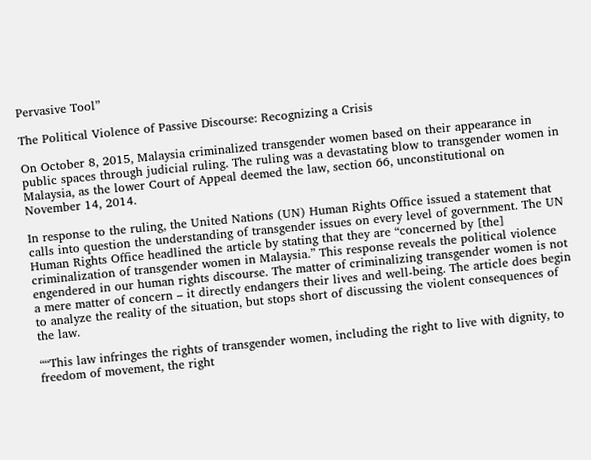Pervasive Tool”

The Political Violence of Passive Discourse: Recognizing a Crisis

On October 8, 2015, Malaysia criminalized transgender women based on their appearance in public spaces through judicial ruling. The ruling was a devastating blow to transgender women in Malaysia, as the lower Court of Appeal deemed the law, section 66, unconstitutional on November 14, 2014.

In response to the ruling, the United Nations (UN) Human Rights Office issued a statement that calls into question the understanding of transgender issues on every level of government. The UN Human Rights Office headlined the article by stating that they are “concerned by [the] criminalization of transgender women in Malaysia.” This response reveals the political violence engendered in our human rights discourse. The matter of criminalizing transgender women is not a mere matter of concern – it directly endangers their lives and well-being. The article does begin to analyze the reality of the situation, but stops short of discussing the violent consequences of the law.

““This law infringes the rights of transgender women, including the right to live with dignity, to freedom of movement, the right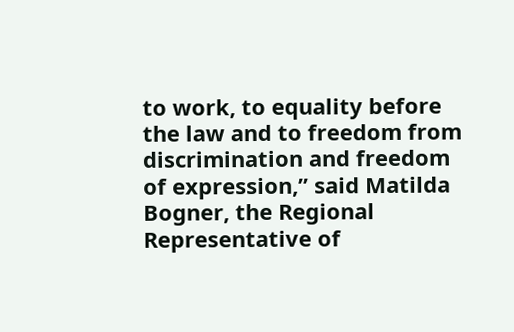to work, to equality before the law and to freedom from discrimination and freedom of expression,” said Matilda Bogner, the Regional Representative of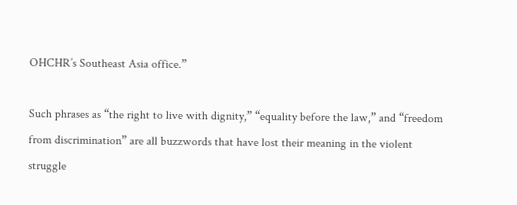OHCHR’s Southeast Asia office.”

Such phrases as “the right to live with dignity,” “equality before the law,” and “freedom from discrimination” are all buzzwords that have lost their meaning in the violent struggle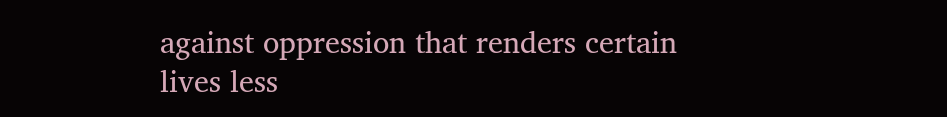against oppression that renders certain lives less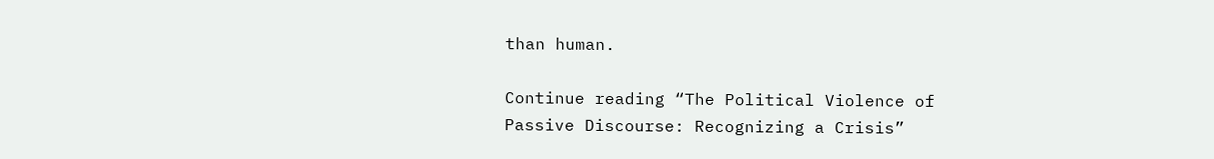than human.

Continue reading “The Political Violence of Passive Discourse: Recognizing a Crisis”